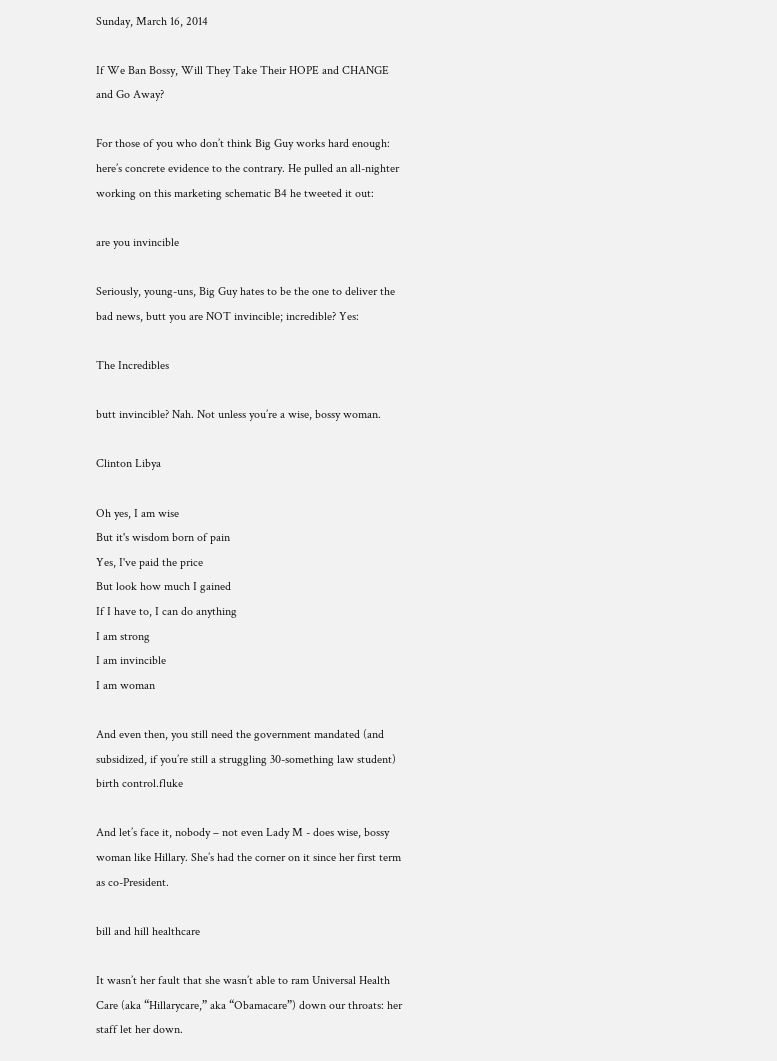Sunday, March 16, 2014

If We Ban Bossy, Will They Take Their HOPE and CHANGE and Go Away?

For those of you who don’t think Big Guy works hard enough: here’s concrete evidence to the contrary. He pulled an all-nighter working on this marketing schematic B4 he tweeted it out:

are you invincible

Seriously, young-uns, Big Guy hates to be the one to deliver the bad news, butt you are NOT invincible; incredible? Yes:

The Incredibles

butt invincible? Nah. Not unless you’re a wise, bossy woman.

Clinton Libya

Oh yes, I am wise
But it's wisdom born of pain
Yes, I've paid the price
But look how much I gained
If I have to, I can do anything
I am strong
I am invincible
I am woman

And even then, you still need the government mandated (and subsidized, if you’re still a struggling 30-something law student) birth control.fluke

And let’s face it, nobody – not even Lady M - does wise, bossy woman like Hillary. She’s had the corner on it since her first term as co-President.

bill and hill healthcare

It wasn’t her fault that she wasn’t able to ram Universal Health Care (aka “Hillarycare,” aka “Obamacare”) down our throats: her staff let her down.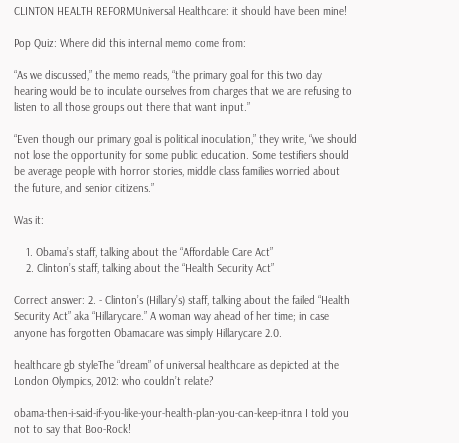CLINTON HEALTH REFORMUniversal Healthcare: it should have been mine!

Pop Quiz: Where did this internal memo come from:

“As we discussed,” the memo reads, “the primary goal for this two day hearing would be to inculate ourselves from charges that we are refusing to listen to all those groups out there that want input.”

“Even though our primary goal is political inoculation,” they write, “we should not lose the opportunity for some public education. Some testifiers should be average people with horror stories, middle class families worried about the future, and senior citizens.”

Was it:

    1. Obama’s staff, talking about the “Affordable Care Act”
    2. Clinton’s staff, talking about the “Health Security Act”

Correct answer: 2. - Clinton’s (Hillary’s) staff, talking about the failed “Health Security Act” aka “Hillarycare.” A woman way ahead of her time; in case anyone has forgotten Obamacare was simply Hillarycare 2.0.

healthcare gb styleThe “dream” of universal healthcare as depicted at the London Olympics, 2012: who couldn’t relate?

obama-then-i-said-if-you-like-your-health-plan-you-can-keep-itnra I told you not to say that Boo-Rock!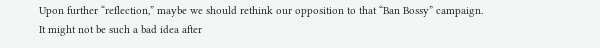Upon further “reflection,” maybe we should rethink our opposition to that “Ban Bossy” campaign. It might not be such a bad idea after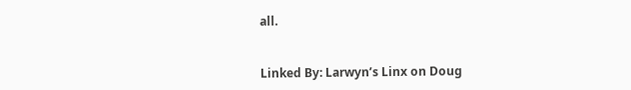all.


Linked By: Larwyn’s Linx on Doug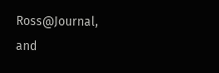Ross@Journal, and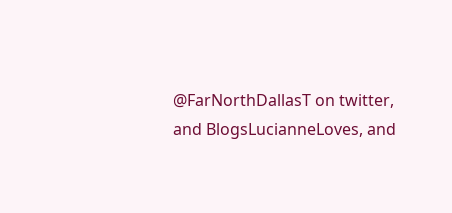@FarNorthDallasT on twitter, and BlogsLucianneLoves, and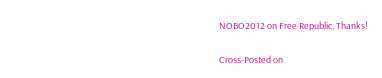NOBO2012 on Free Republic, Thanks!

Cross-Posted on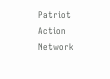Patriot Action Network